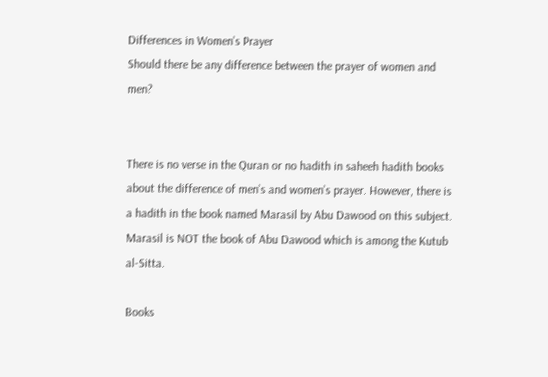Differences in Women’s Prayer
Should there be any difference between the prayer of women and men?


There is no verse in the Quran or no hadith in saheeh hadith books about the difference of men’s and women’s prayer. However, there is a hadith in the book named Marasil by Abu Dawood on this subject. Marasil is NOT the book of Abu Dawood which is among the Kutub al-Sitta.

Books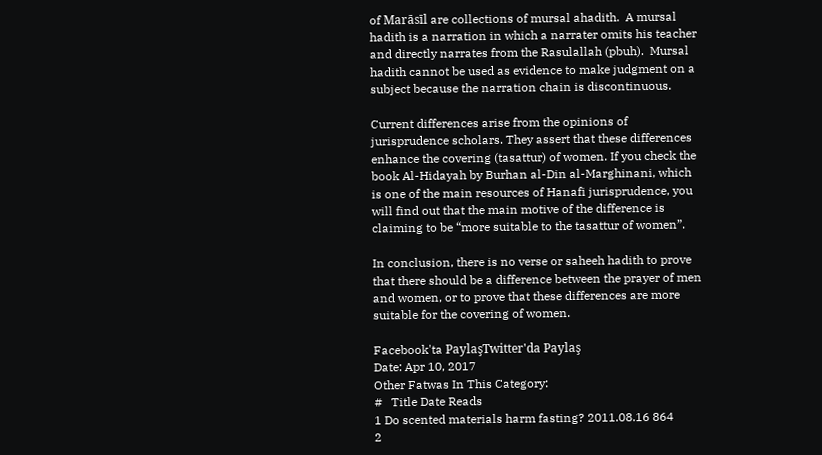of Marāsīl are collections of mursal ahadith.  A mursal hadith is a narration in which a narrater omits his teacher and directly narrates from the Rasulallah (pbuh).  Mursal hadith cannot be used as evidence to make judgment on a subject because the narration chain is discontinuous.

Current differences arise from the opinions of jurisprudence scholars. They assert that these differences enhance the covering (tasattur) of women. If you check the book Al-Hidayah by Burhan al-Din al-Marghinani, which is one of the main resources of Hanafi jurisprudence, you will find out that the main motive of the difference is claiming to be “more suitable to the tasattur of women”.

In conclusion, there is no verse or saheeh hadith to prove that there should be a difference between the prayer of men and women, or to prove that these differences are more suitable for the covering of women.

Facebook'ta PaylaşTwitter'da Paylaş
Date: Apr 10, 2017
Other Fatwas In This Category:
#   Title Date Reads
1 Do scented materials harm fasting? 2011.08.16 864
2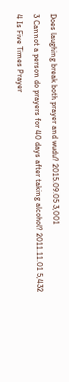Does laughing break both prayer and wudu? 2015.09.05 3,001
3 Cannot a person do prayers for 40 days after taking alcohol? 2011.11.01 5,432
4 Is Five Times Prayer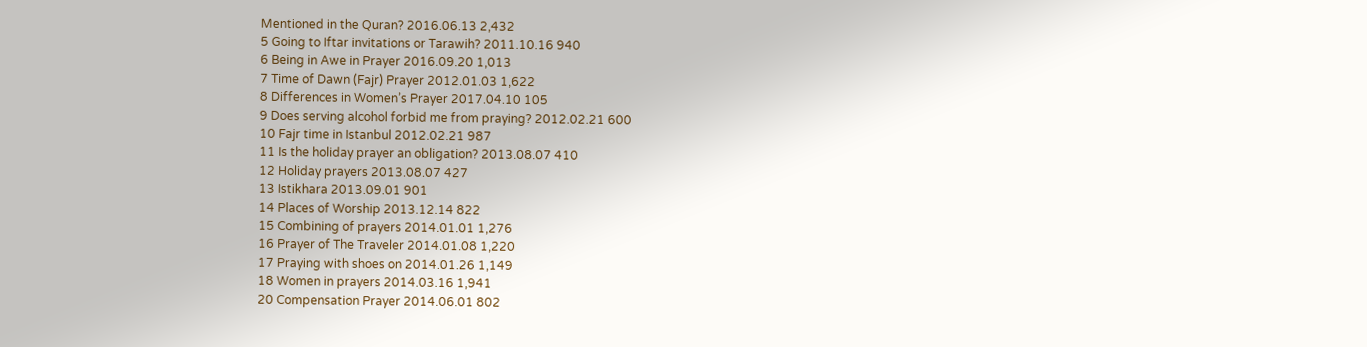Mentioned in the Quran? 2016.06.13 2,432
5 Going to Iftar invitations or Tarawih? 2011.10.16 940
6 Being in Awe in Prayer 2016.09.20 1,013
7 Time of Dawn (Fajr) Prayer 2012.01.03 1,622
8 Differences in Women’s Prayer 2017.04.10 105
9 Does serving alcohol forbid me from praying? 2012.02.21 600
10 Fajr time in Istanbul 2012.02.21 987
11 Is the holiday prayer an obligation? 2013.08.07 410
12 Holiday prayers 2013.08.07 427
13 Istikhara 2013.09.01 901
14 Places of Worship 2013.12.14 822
15 Combining of prayers 2014.01.01 1,276
16 Prayer of The Traveler 2014.01.08 1,220
17 Praying with shoes on 2014.01.26 1,149
18 Women in prayers 2014.03.16 1,941
20 Compensation Prayer 2014.06.01 802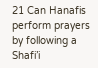21 Can Hanafis perform prayers by following a Shafi’i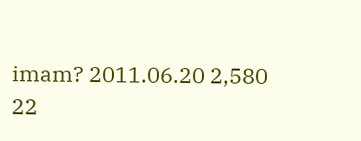imam? 2011.06.20 2,580
22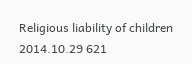Religious liability of children 2014.10.29 621